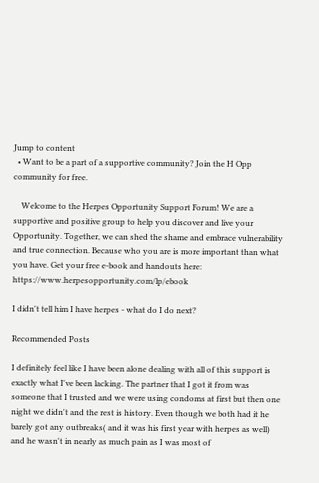Jump to content
  • Want to be a part of a supportive community? Join the H Opp community for free.

    Welcome to the Herpes Opportunity Support Forum! We are a supportive and positive group to help you discover and live your Opportunity. Together, we can shed the shame and embrace vulnerability and true connection. Because who you are is more important than what you have. Get your free e-book and handouts here: https://www.herpesopportunity.com/lp/ebook

I didn't tell him I have herpes - what do I do next?

Recommended Posts

I definitely feel like I have been alone dealing with all of this support is exactly what I've been lacking. The partner that I got it from was someone that I trusted and we were using condoms at first but then one night we didn't and the rest is history. Even though we both had it he barely got any outbreaks( and it was his first year with herpes as well) and he wasn't in nearly as much pain as I was most of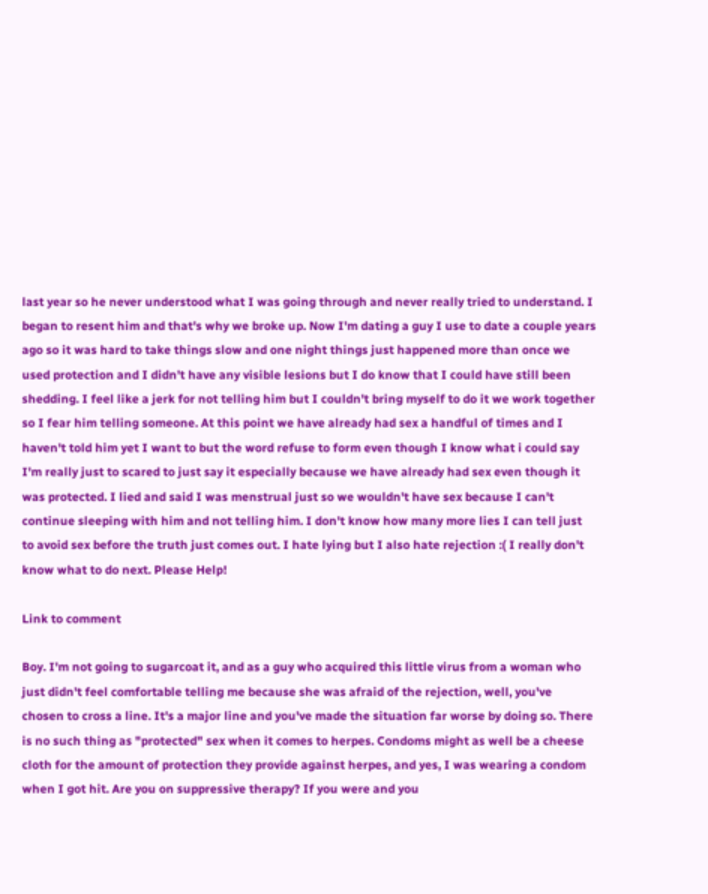last year so he never understood what I was going through and never really tried to understand. I began to resent him and that's why we broke up. Now I'm dating a guy I use to date a couple years ago so it was hard to take things slow and one night things just happened more than once we used protection and I didn't have any visible lesions but I do know that I could have still been shedding. I feel like a jerk for not telling him but I couldn't bring myself to do it we work together so I fear him telling someone. At this point we have already had sex a handful of times and I haven't told him yet I want to but the word refuse to form even though I know what i could say I'm really just to scared to just say it especially because we have already had sex even though it was protected. I lied and said I was menstrual just so we wouldn't have sex because I can't continue sleeping with him and not telling him. I don't know how many more lies I can tell just to avoid sex before the truth just comes out. I hate lying but I also hate rejection :( I really don't know what to do next. Please Help!

Link to comment

Boy. I'm not going to sugarcoat it, and as a guy who acquired this little virus from a woman who just didn't feel comfortable telling me because she was afraid of the rejection, well, you've chosen to cross a line. It's a major line and you've made the situation far worse by doing so. There is no such thing as "protected" sex when it comes to herpes. Condoms might as well be a cheese cloth for the amount of protection they provide against herpes, and yes, I was wearing a condom when I got hit. Are you on suppressive therapy? If you were and you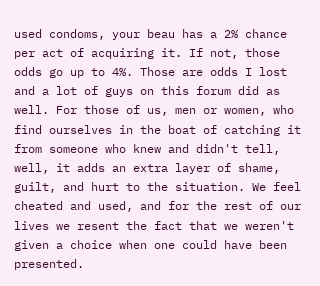used condoms, your beau has a 2% chance per act of acquiring it. If not, those odds go up to 4%. Those are odds I lost and a lot of guys on this forum did as well. For those of us, men or women, who find ourselves in the boat of catching it from someone who knew and didn't tell, well, it adds an extra layer of shame, guilt, and hurt to the situation. We feel cheated and used, and for the rest of our lives we resent the fact that we weren't given a choice when one could have been presented.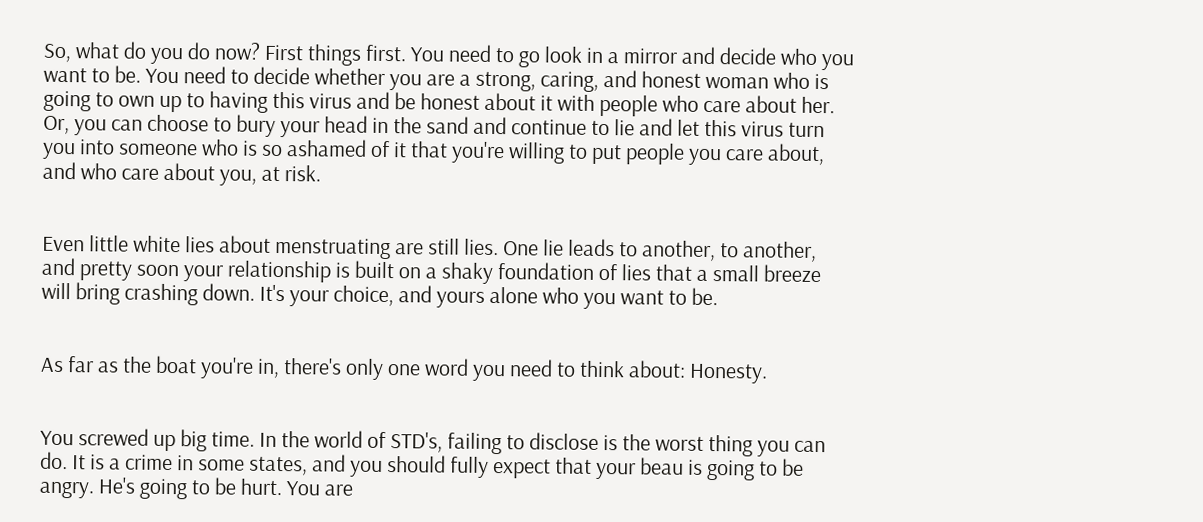So, what do you do now? First things first. You need to go look in a mirror and decide who you want to be. You need to decide whether you are a strong, caring, and honest woman who is going to own up to having this virus and be honest about it with people who care about her. Or, you can choose to bury your head in the sand and continue to lie and let this virus turn you into someone who is so ashamed of it that you're willing to put people you care about, and who care about you, at risk.


Even little white lies about menstruating are still lies. One lie leads to another, to another, and pretty soon your relationship is built on a shaky foundation of lies that a small breeze will bring crashing down. It's your choice, and yours alone who you want to be.


As far as the boat you're in, there's only one word you need to think about: Honesty.


You screwed up big time. In the world of STD's, failing to disclose is the worst thing you can do. It is a crime in some states, and you should fully expect that your beau is going to be angry. He's going to be hurt. You are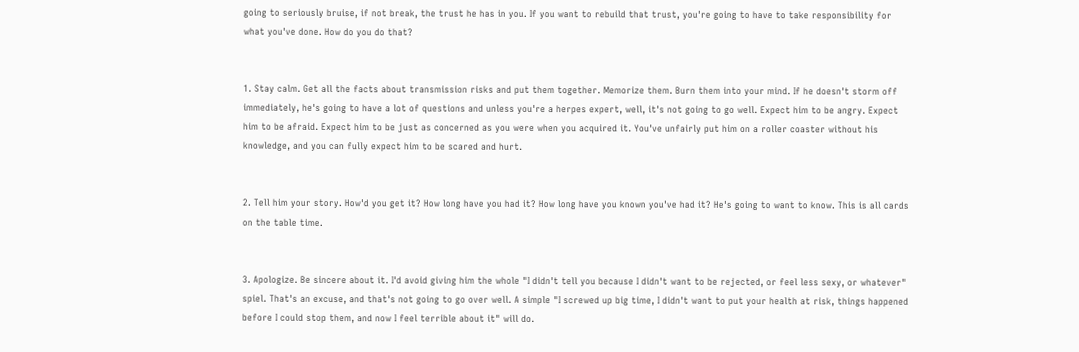going to seriously bruise, if not break, the trust he has in you. If you want to rebuild that trust, you're going to have to take responsibility for what you've done. How do you do that?


1. Stay calm. Get all the facts about transmission risks and put them together. Memorize them. Burn them into your mind. If he doesn't storm off immediately, he's going to have a lot of questions and unless you're a herpes expert, well, it's not going to go well. Expect him to be angry. Expect him to be afraid. Expect him to be just as concerned as you were when you acquired it. You've unfairly put him on a roller coaster without his knowledge, and you can fully expect him to be scared and hurt.


2. Tell him your story. How'd you get it? How long have you had it? How long have you known you've had it? He's going to want to know. This is all cards on the table time.


3. Apologize. Be sincere about it. I'd avoid giving him the whole "I didn't tell you because I didn't want to be rejected, or feel less sexy, or whatever" spiel. That's an excuse, and that's not going to go over well. A simple "I screwed up big time, I didn't want to put your health at risk, things happened before I could stop them, and now I feel terrible about it" will do.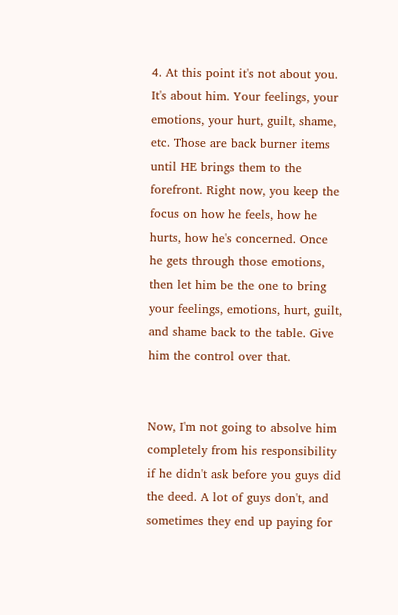4. At this point it's not about you. It's about him. Your feelings, your emotions, your hurt, guilt, shame, etc. Those are back burner items until HE brings them to the forefront. Right now, you keep the focus on how he feels, how he hurts, how he's concerned. Once he gets through those emotions, then let him be the one to bring your feelings, emotions, hurt, guilt, and shame back to the table. Give him the control over that.


Now, I'm not going to absolve him completely from his responsibility if he didn't ask before you guys did the deed. A lot of guys don't, and sometimes they end up paying for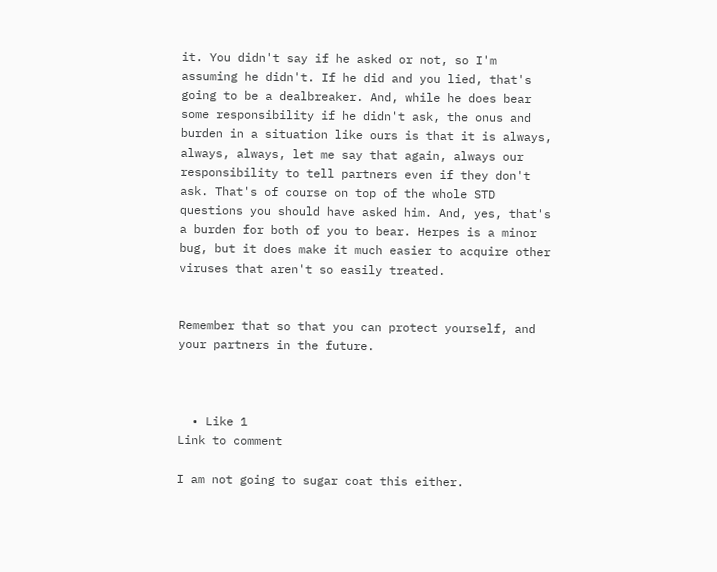it. You didn't say if he asked or not, so I'm assuming he didn't. If he did and you lied, that's going to be a dealbreaker. And, while he does bear some responsibility if he didn't ask, the onus and burden in a situation like ours is that it is always, always, always, let me say that again, always our responsibility to tell partners even if they don't ask. That's of course on top of the whole STD questions you should have asked him. And, yes, that's a burden for both of you to bear. Herpes is a minor bug, but it does make it much easier to acquire other viruses that aren't so easily treated.


Remember that so that you can protect yourself, and your partners in the future.



  • Like 1
Link to comment

I am not going to sugar coat this either.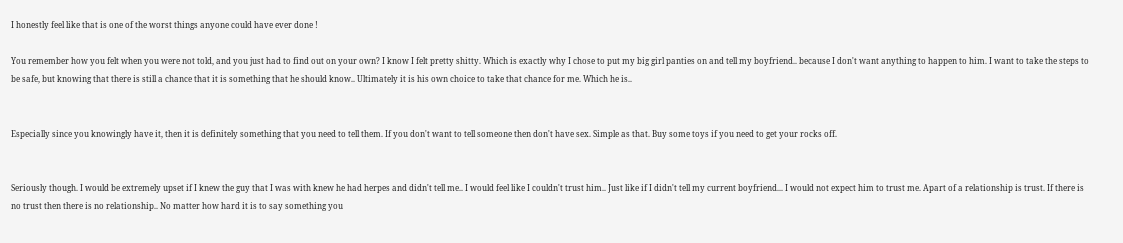I honestly feel like that is one of the worst things anyone could have ever done !

You remember how you felt when you were not told, and you just had to find out on your own? I know I felt pretty shitty. Which is exactly why I chose to put my big girl panties on and tell my boyfriend.. because I don't want anything to happen to him. I want to take the steps to be safe, but knowing that there is still a chance that it is something that he should know.. Ultimately it is his own choice to take that chance for me. Which he is..


Especially since you knowingly have it, then it is definitely something that you need to tell them. If you don't want to tell someone then don't have sex. Simple as that. Buy some toys if you need to get your rocks off.


Seriously though. I would be extremely upset if I knew the guy that I was with knew he had herpes and didn't tell me.. I would feel like I couldn't trust him.. Just like if I didn't tell my current boyfriend... I would not expect him to trust me. Apart of a relationship is trust. If there is no trust then there is no relationship.. No matter how hard it is to say something you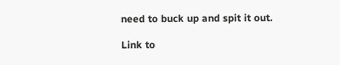need to buck up and spit it out.

Link to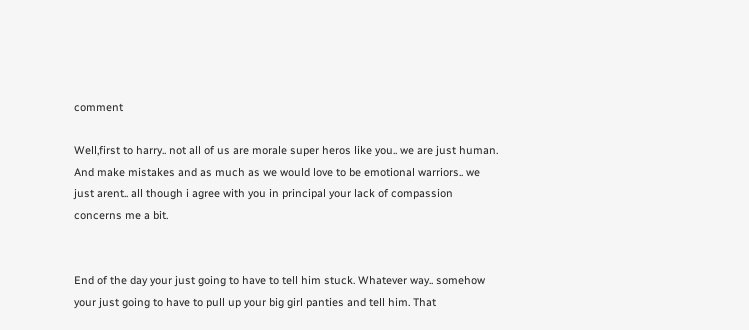comment

Well,first to harry.. not all of us are morale super heros like you.. we are just human. And make mistakes and as much as we would love to be emotional warriors.. we just arent.. all though i agree with you in principal your lack of compassion concerns me a bit.


End of the day your just going to have to tell him stuck. Whatever way.. somehow your just going to have to pull up your big girl panties and tell him. That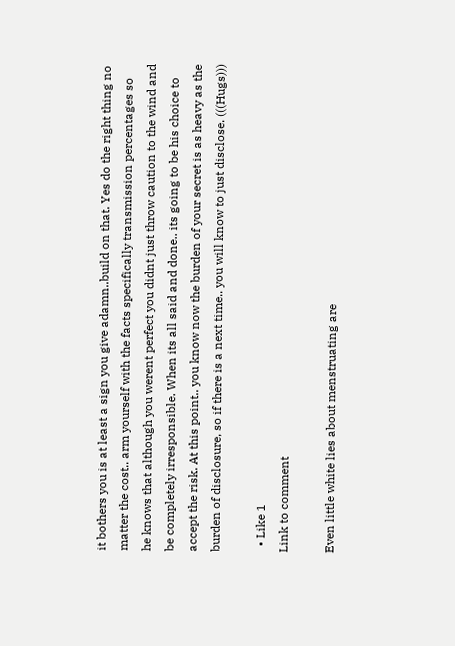it bothers you is at least a sign you give adamn..build on that. Yes do the right thing no matter the cost.. arm yourself with the facts specifically transmission percentages so he knows that although you werent perfect you didnt just throw caution to the wind and be completely irresponsible. When its all said and done.. its going to be his choice to accept the risk. At this point.. you know now the burden of your secret is as heavy as the burden of disclosure, so if there is a next time.. you will know to just disclose. (((Hugs)))

  • Like 1
Link to comment

Even little white lies about menstruating are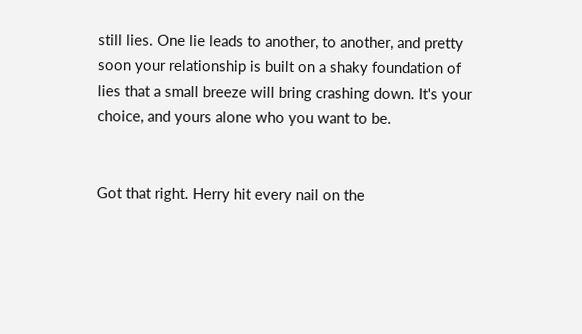still lies. One lie leads to another, to another, and pretty soon your relationship is built on a shaky foundation of lies that a small breeze will bring crashing down. It's your choice, and yours alone who you want to be.


Got that right. Herry hit every nail on the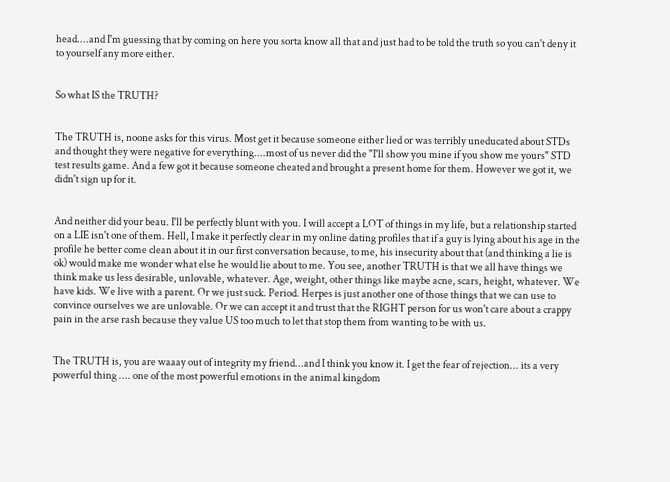head....and I'm guessing that by coming on here you sorta know all that and just had to be told the truth so you can't deny it to yourself any more either.


So what IS the TRUTH?


The TRUTH is, noone asks for this virus. Most get it because someone either lied or was terribly uneducated about STDs and thought they were negative for everything....most of us never did the "I'll show you mine if you show me yours" STD test results game. And a few got it because someone cheated and brought a present home for them. However we got it, we didn't sign up for it.


And neither did your beau. I'll be perfectly blunt with you. I will accept a LOT of things in my life, but a relationship started on a LIE isn't one of them. Hell, I make it perfectly clear in my online dating profiles that if a guy is lying about his age in the profile he better come clean about it in our first conversation because, to me, his insecurity about that (and thinking a lie is ok) would make me wonder what else he would lie about to me. You see, another TRUTH is that we all have things we think make us less desirable, unlovable, whatever. Age, weight, other things like maybe acne, scars, height, whatever. We have kids. We live with a parent. Or we just suck. Period. Herpes is just another one of those things that we can use to convince ourselves we are unlovable. Or we can accept it and trust that the RIGHT person for us won't care about a crappy pain in the arse rash because they value US too much to let that stop them from wanting to be with us.


The TRUTH is, you are waaay out of integrity my friend...and I think you know it. I get the fear of rejection... its a very powerful thing .... one of the most powerful emotions in the animal kingdom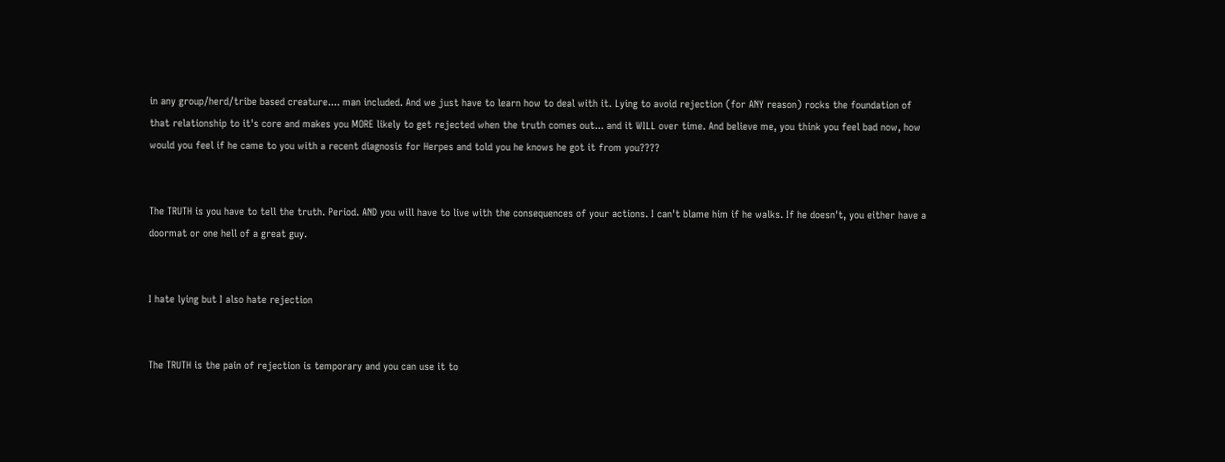in any group/herd/tribe based creature.... man included. And we just have to learn how to deal with it. Lying to avoid rejection (for ANY reason) rocks the foundation of that relationship to it's core and makes you MORE likely to get rejected when the truth comes out... and it WILL over time. And believe me, you think you feel bad now, how would you feel if he came to you with a recent diagnosis for Herpes and told you he knows he got it from you????


The TRUTH is you have to tell the truth. Period. AND you will have to live with the consequences of your actions. I can't blame him if he walks. If he doesn't, you either have a doormat or one hell of a great guy.


I hate lying but I also hate rejection


The TRUTH is the pain of rejection is temporary and you can use it to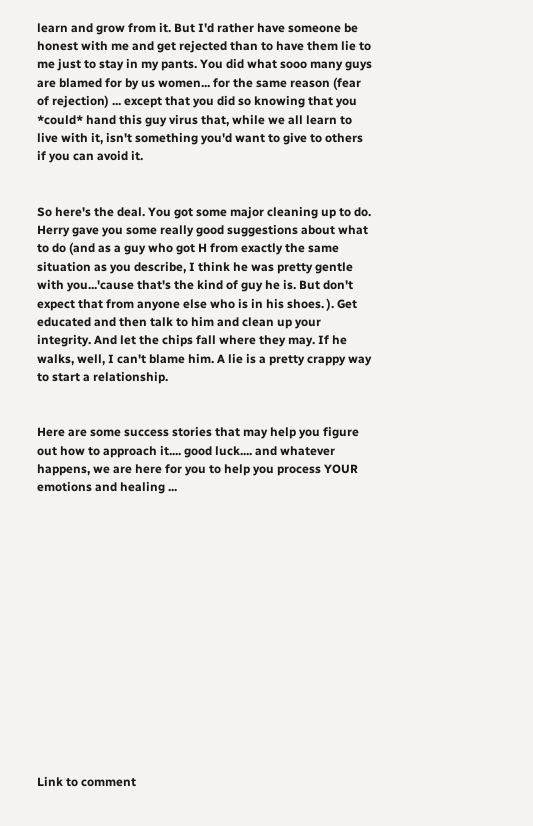learn and grow from it. But I'd rather have someone be honest with me and get rejected than to have them lie to me just to stay in my pants. You did what sooo many guys are blamed for by us women... for the same reason (fear of rejection) ... except that you did so knowing that you *could* hand this guy virus that, while we all learn to live with it, isn't something you'd want to give to others if you can avoid it.


So here's the deal. You got some major cleaning up to do. Herry gave you some really good suggestions about what to do (and as a guy who got H from exactly the same situation as you describe, I think he was pretty gentle with you...'cause that's the kind of guy he is. But don't expect that from anyone else who is in his shoes. ). Get educated and then talk to him and clean up your integrity. And let the chips fall where they may. If he walks, well, I can't blame him. A lie is a pretty crappy way to start a relationship.


Here are some success stories that may help you figure out how to approach it.... good luck.... and whatever happens, we are here for you to help you process YOUR emotions and healing ...















Link to comment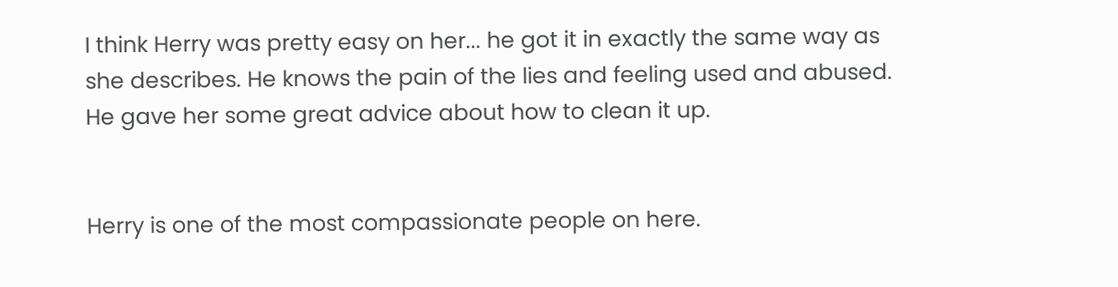I think Herry was pretty easy on her... he got it in exactly the same way as she describes. He knows the pain of the lies and feeling used and abused. He gave her some great advice about how to clean it up.


Herry is one of the most compassionate people on here.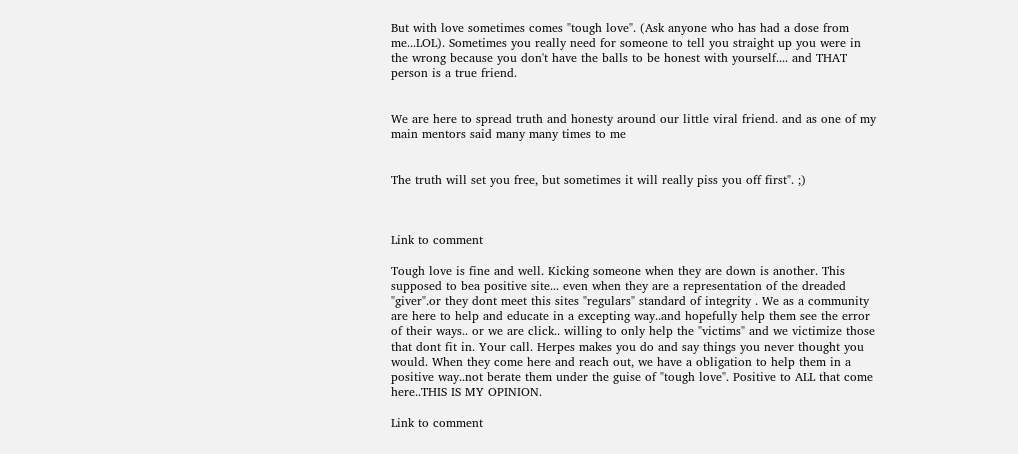But with love sometimes comes "tough love". (Ask anyone who has had a dose from me...LOL). Sometimes you really need for someone to tell you straight up you were in the wrong because you don't have the balls to be honest with yourself.... and THAT person is a true friend.


We are here to spread truth and honesty around our little viral friend. and as one of my main mentors said many many times to me


The truth will set you free, but sometimes it will really piss you off first". ;)



Link to comment

Tough love is fine and well. Kicking someone when they are down is another. This supposed to bea positive site... even when they are a representation of the dreaded "giver".or they dont meet this sites "regulars" standard of integrity . We as a community are here to help and educate in a excepting way..and hopefully help them see the error of their ways.. or we are click.. willing to only help the "victims" and we victimize those that dont fit in. Your call. Herpes makes you do and say things you never thought you would. When they come here and reach out, we have a obligation to help them in a positive way..not berate them under the guise of "tough love". Positive to ALL that come here..THIS IS MY OPINION.

Link to comment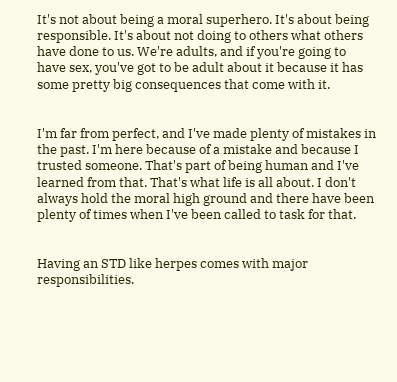It's not about being a moral superhero. It's about being responsible. It's about not doing to others what others have done to us. We're adults, and if you're going to have sex, you've got to be adult about it because it has some pretty big consequences that come with it.


I'm far from perfect, and I've made plenty of mistakes in the past. I'm here because of a mistake and because I trusted someone. That's part of being human and I've learned from that. That's what life is all about. I don't always hold the moral high ground and there have been plenty of times when I've been called to task for that.


Having an STD like herpes comes with major responsibilities.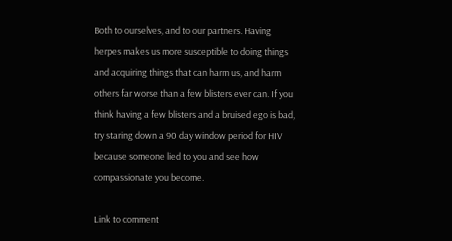Both to ourselves, and to our partners. Having herpes makes us more susceptible to doing things and acquiring things that can harm us, and harm others far worse than a few blisters ever can. If you think having a few blisters and a bruised ego is bad, try staring down a 90 day window period for HIV because someone lied to you and see how compassionate you become.

Link to comment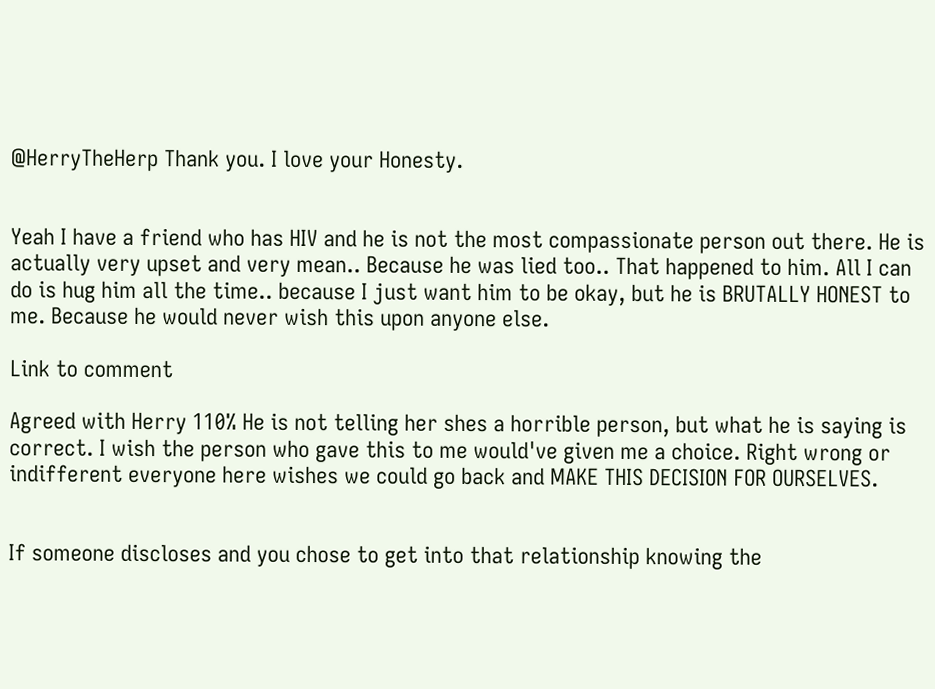@HerryTheHerp Thank you. I love your Honesty.


Yeah I have a friend who has HIV and he is not the most compassionate person out there. He is actually very upset and very mean.. Because he was lied too.. That happened to him. All I can do is hug him all the time.. because I just want him to be okay, but he is BRUTALLY HONEST to me. Because he would never wish this upon anyone else.

Link to comment

Agreed with Herry 110% He is not telling her shes a horrible person, but what he is saying is correct. I wish the person who gave this to me would've given me a choice. Right wrong or indifferent everyone here wishes we could go back and MAKE THIS DECISION FOR OURSELVES.


If someone discloses and you chose to get into that relationship knowing the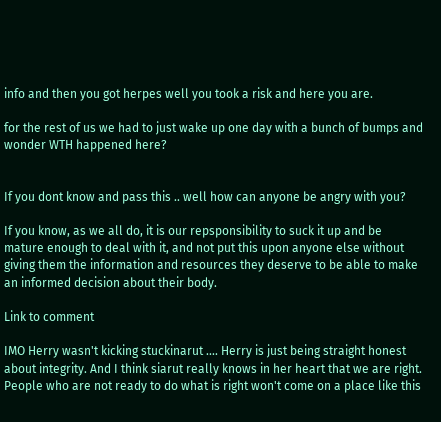info and then you got herpes well you took a risk and here you are.

for the rest of us we had to just wake up one day with a bunch of bumps and wonder WTH happened here?


If you dont know and pass this .. well how can anyone be angry with you?

If you know, as we all do, it is our repsponsibility to suck it up and be mature enough to deal with it, and not put this upon anyone else without giving them the information and resources they deserve to be able to make an informed decision about their body.

Link to comment

IMO Herry wasn't kicking stuckinarut .... Herry is just being straight honest about integrity. And I think siarut really knows in her heart that we are right. People who are not ready to do what is right won't come on a place like this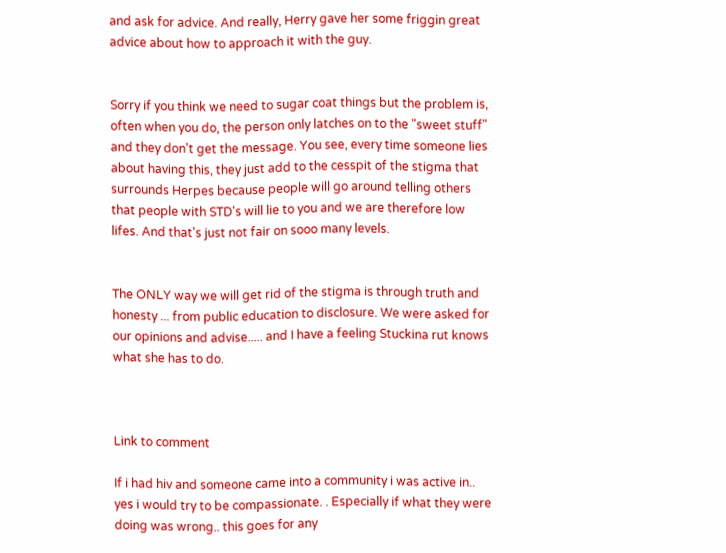and ask for advice. And really, Herry gave her some friggin great advice about how to approach it with the guy.


Sorry if you think we need to sugar coat things but the problem is, often when you do, the person only latches on to the "sweet stuff" and they don't get the message. You see, every time someone lies about having this, they just add to the cesspit of the stigma that surrounds Herpes because people will go around telling others that people with STD's will lie to you and we are therefore low lifes. And that's just not fair on sooo many levels.


The ONLY way we will get rid of the stigma is through truth and honesty ... from public education to disclosure. We were asked for our opinions and advise..... and I have a feeling Stuckina rut knows what she has to do.



Link to comment

If i had hiv and someone came into a community i was active in.. yes i would try to be compassionate. . Especially if what they were doing was wrong.. this goes for any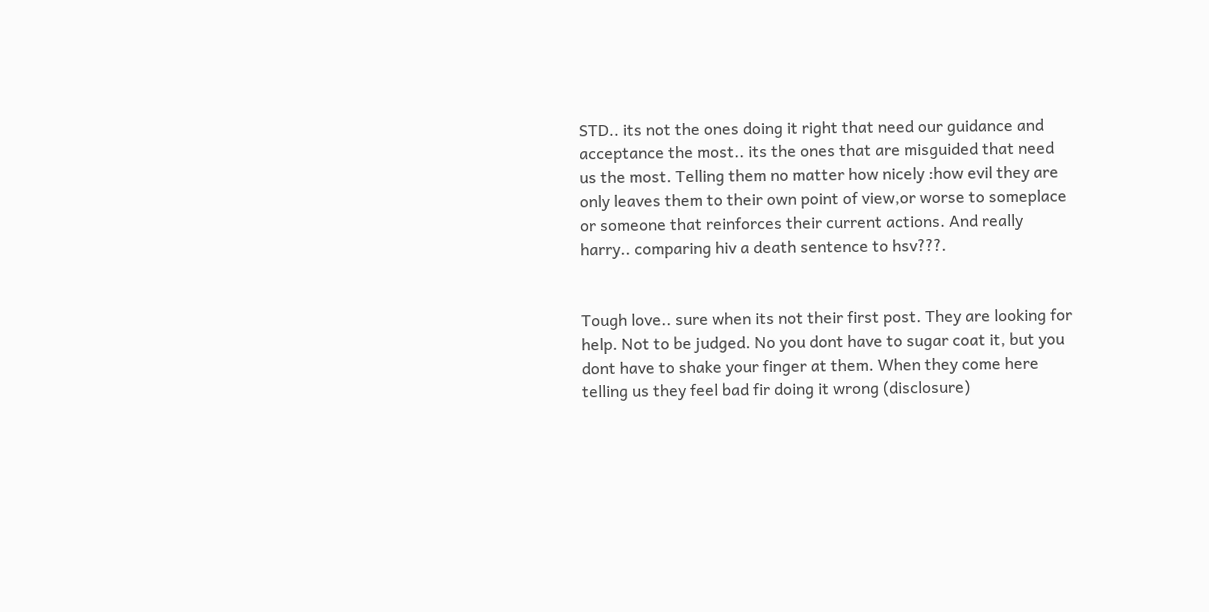STD.. its not the ones doing it right that need our guidance and acceptance the most.. its the ones that are misguided that need us the most. Telling them no matter how nicely :how evil they are only leaves them to their own point of view,or worse to someplace or someone that reinforces their current actions. And really harry.. comparing hiv a death sentence to hsv???.


Tough love.. sure when its not their first post. They are looking for help. Not to be judged. No you dont have to sugar coat it, but you dont have to shake your finger at them. When they come here telling us they feel bad fir doing it wrong (disclosure)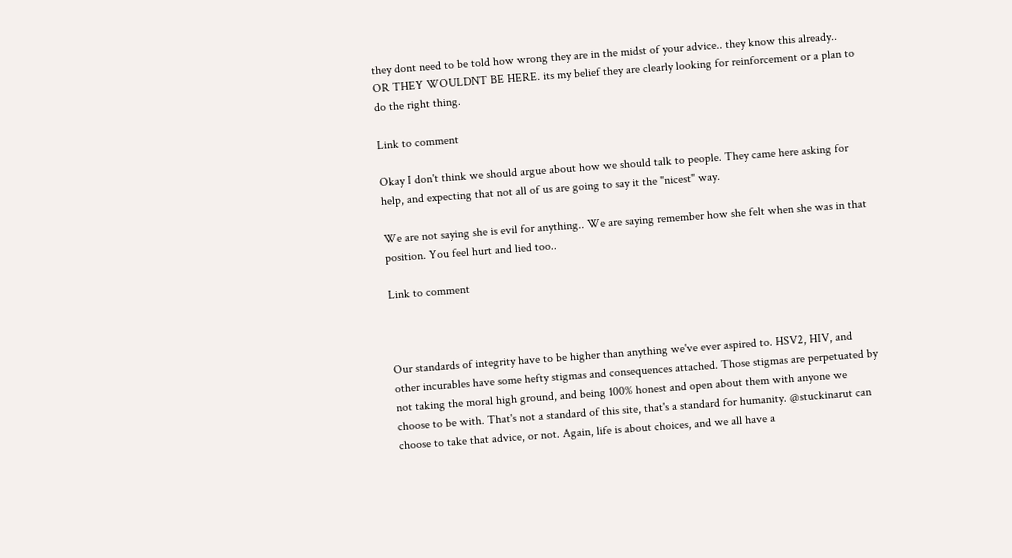they dont need to be told how wrong they are in the midst of your advice.. they know this already.. OR THEY WOULDNT BE HERE. its my belief they are clearly looking for reinforcement or a plan to do the right thing.

Link to comment

Okay I don't think we should argue about how we should talk to people. They came here asking for help, and expecting that not all of us are going to say it the "nicest" way.

We are not saying she is evil for anything.. We are saying remember how she felt when she was in that position. You feel hurt and lied too..

Link to comment



Our standards of integrity have to be higher than anything we've ever aspired to. HSV2, HIV, and other incurables have some hefty stigmas and consequences attached. Those stigmas are perpetuated by not taking the moral high ground, and being 100% honest and open about them with anyone we choose to be with. That's not a standard of this site, that's a standard for humanity. @stuckinarut can choose to take that advice, or not. Again, life is about choices, and we all have a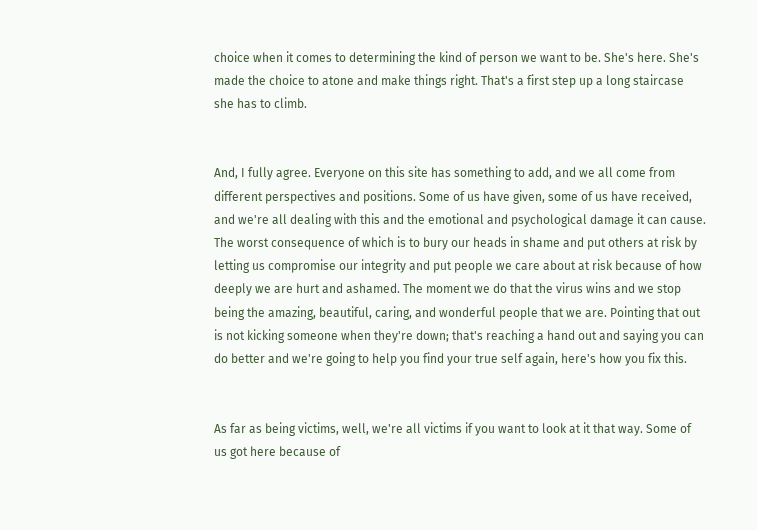choice when it comes to determining the kind of person we want to be. She's here. She's made the choice to atone and make things right. That's a first step up a long staircase she has to climb.


And, I fully agree. Everyone on this site has something to add, and we all come from different perspectives and positions. Some of us have given, some of us have received, and we're all dealing with this and the emotional and psychological damage it can cause. The worst consequence of which is to bury our heads in shame and put others at risk by letting us compromise our integrity and put people we care about at risk because of how deeply we are hurt and ashamed. The moment we do that the virus wins and we stop being the amazing, beautiful, caring, and wonderful people that we are. Pointing that out is not kicking someone when they're down; that's reaching a hand out and saying you can do better and we're going to help you find your true self again, here's how you fix this.


As far as being victims, well, we're all victims if you want to look at it that way. Some of us got here because of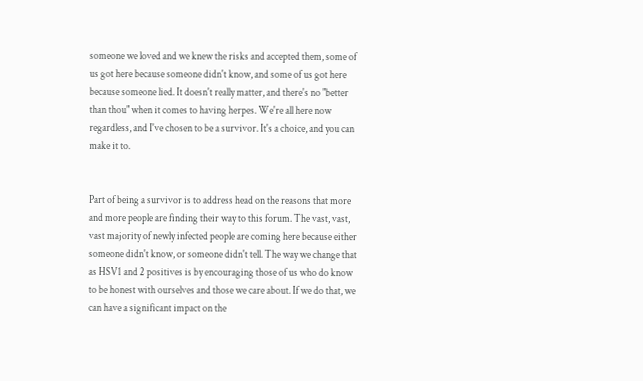someone we loved and we knew the risks and accepted them, some of us got here because someone didn't know, and some of us got here because someone lied. It doesn't really matter, and there's no "better than thou" when it comes to having herpes. We're all here now regardless, and I've chosen to be a survivor. It's a choice, and you can make it to.


Part of being a survivor is to address head on the reasons that more and more people are finding their way to this forum. The vast, vast, vast majority of newly infected people are coming here because either someone didn't know, or someone didn't tell. The way we change that as HSV1 and 2 positives is by encouraging those of us who do know to be honest with ourselves and those we care about. If we do that, we can have a significant impact on the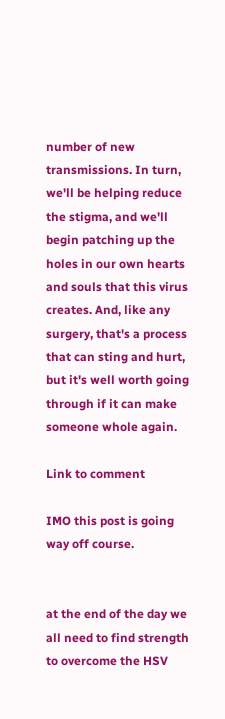number of new transmissions. In turn, we'll be helping reduce the stigma, and we'll begin patching up the holes in our own hearts and souls that this virus creates. And, like any surgery, that's a process that can sting and hurt, but it's well worth going through if it can make someone whole again.

Link to comment

IMO this post is going way off course.


at the end of the day we all need to find strength to overcome the HSV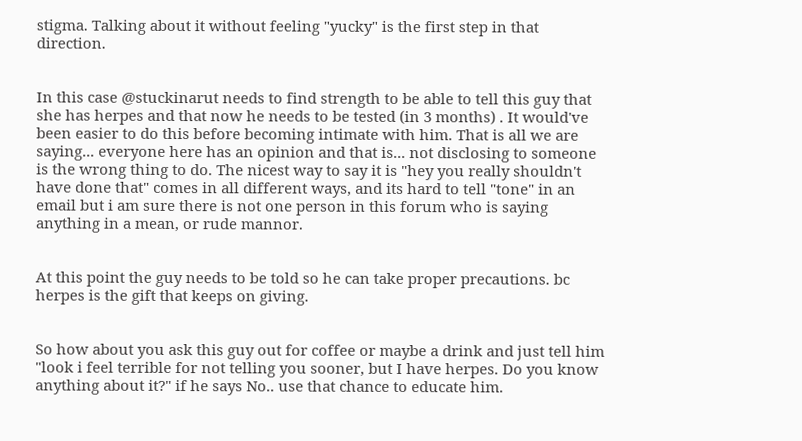stigma. Talking about it without feeling "yucky" is the first step in that direction.


In this case @stuckinarut needs to find strength to be able to tell this guy that she has herpes and that now he needs to be tested (in 3 months) . It would've been easier to do this before becoming intimate with him. That is all we are saying... everyone here has an opinion and that is... not disclosing to someone is the wrong thing to do. The nicest way to say it is "hey you really shouldn't have done that" comes in all different ways, and its hard to tell "tone" in an email but i am sure there is not one person in this forum who is saying anything in a mean, or rude mannor.


At this point the guy needs to be told so he can take proper precautions. bc herpes is the gift that keeps on giving.


So how about you ask this guy out for coffee or maybe a drink and just tell him "look i feel terrible for not telling you sooner, but I have herpes. Do you know anything about it?" if he says No.. use that chance to educate him.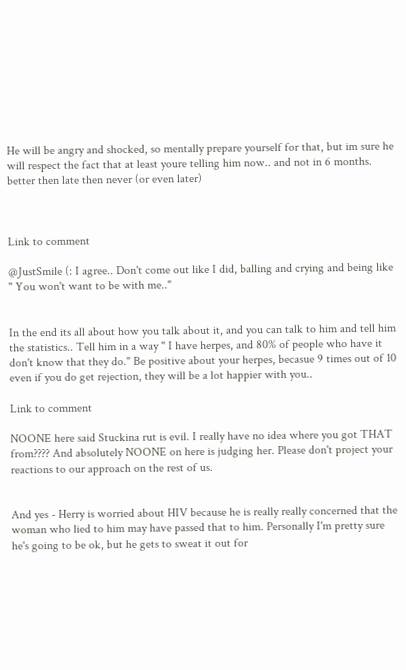He will be angry and shocked, so mentally prepare yourself for that, but im sure he will respect the fact that at least youre telling him now.. and not in 6 months. better then late then never (or even later)



Link to comment

@JustSmile (: I agree.. Don't come out like I did, balling and crying and being like " You won't want to be with me.."


In the end its all about how you talk about it, and you can talk to him and tell him the statistics.. Tell him in a way " I have herpes, and 80% of people who have it don't know that they do." Be positive about your herpes, becasue 9 times out of 10 even if you do get rejection, they will be a lot happier with you..

Link to comment

NOONE here said Stuckina rut is evil. I really have no idea where you got THAT from???? And absolutely NOONE on here is judging her. Please don't project your reactions to our approach on the rest of us.


And yes - Herry is worried about HIV because he is really really concerned that the woman who lied to him may have passed that to him. Personally I'm pretty sure he's going to be ok, but he gets to sweat it out for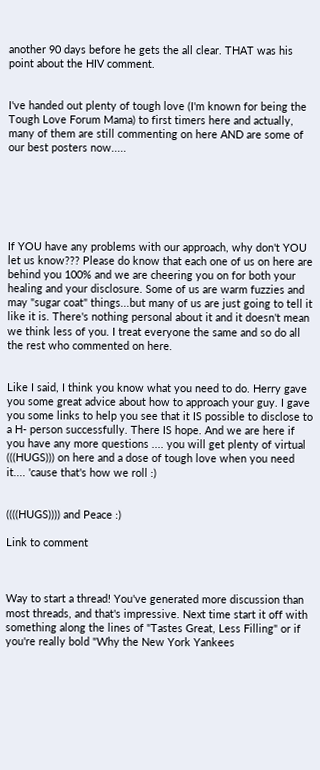another 90 days before he gets the all clear. THAT was his point about the HIV comment.


I've handed out plenty of tough love (I'm known for being the Tough Love Forum Mama) to first timers here and actually, many of them are still commenting on here AND are some of our best posters now.....






If YOU have any problems with our approach, why don't YOU let us know??? Please do know that each one of us on here are behind you 100% and we are cheering you on for both your healing and your disclosure. Some of us are warm fuzzies and may "sugar coat" things...but many of us are just going to tell it like it is. There's nothing personal about it and it doesn't mean we think less of you. I treat everyone the same and so do all the rest who commented on here.


Like I said, I think you know what you need to do. Herry gave you some great advice about how to approach your guy. I gave you some links to help you see that it IS possible to disclose to a H- person successfully. There IS hope. And we are here if you have any more questions .... you will get plenty of virtual (((HUGS))) on here and a dose of tough love when you need it.... 'cause that's how we roll :)


((((HUGS)))) and Peace :)

Link to comment



Way to start a thread! You've generated more discussion than most threads, and that's impressive. Next time start it off with something along the lines of "Tastes Great, Less Filling" or if you're really bold "Why the New York Yankees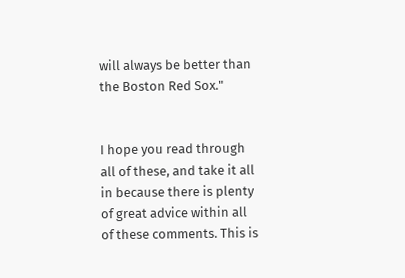will always be better than the Boston Red Sox."


I hope you read through all of these, and take it all in because there is plenty of great advice within all of these comments. This is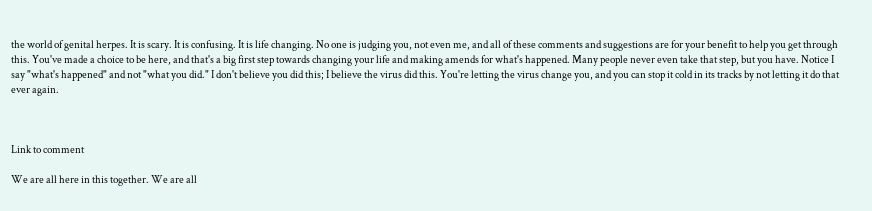the world of genital herpes. It is scary. It is confusing. It is life changing. No one is judging you, not even me, and all of these comments and suggestions are for your benefit to help you get through this. You've made a choice to be here, and that's a big first step towards changing your life and making amends for what's happened. Many people never even take that step, but you have. Notice I say "what's happened" and not "what you did." I don't believe you did this; I believe the virus did this. You're letting the virus change you, and you can stop it cold in its tracks by not letting it do that ever again.



Link to comment

We are all here in this together. We are all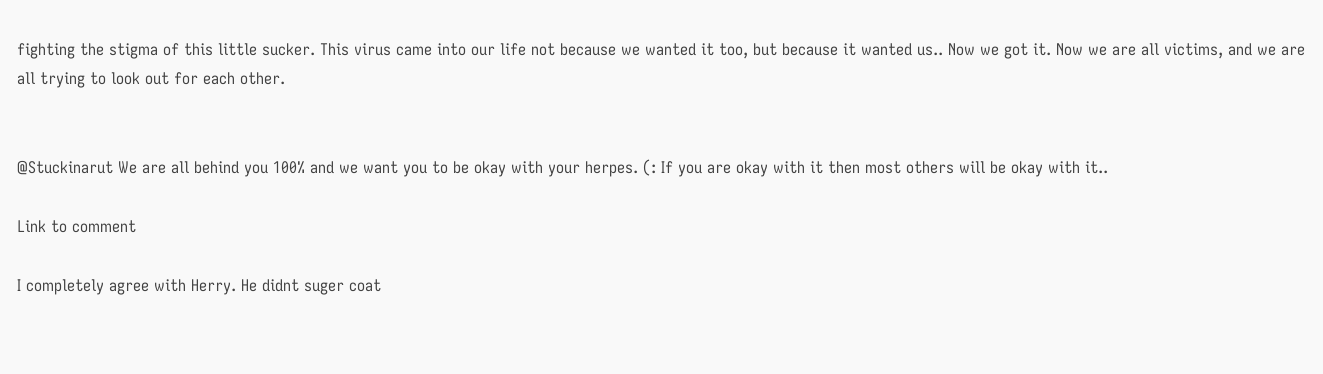fighting the stigma of this little sucker. This virus came into our life not because we wanted it too, but because it wanted us.. Now we got it. Now we are all victims, and we are all trying to look out for each other.


@Stuckinarut We are all behind you 100% and we want you to be okay with your herpes. (: If you are okay with it then most others will be okay with it..

Link to comment

I completely agree with Herry. He didnt suger coat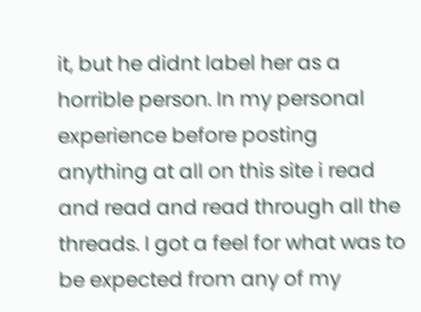it, but he didnt label her as a horrible person. In my personal experience before posting anything at all on this site i read and read and read through all the threads. I got a feel for what was to be expected from any of my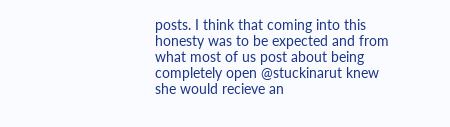posts. I think that coming into this honesty was to be expected and from what most of us post about being completely open @stuckinarut knew she would recieve an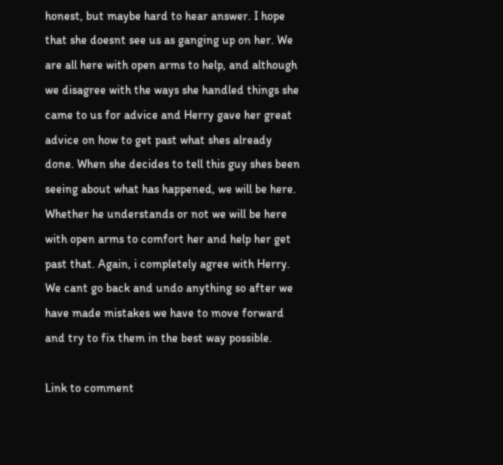honest, but maybe hard to hear answer. I hope that she doesnt see us as ganging up on her. We are all here with open arms to help, and although we disagree with the ways she handled things she came to us for advice and Herry gave her great advice on how to get past what shes already done. When she decides to tell this guy shes been seeing about what has happened, we will be here. Whether he understands or not we will be here with open arms to comfort her and help her get past that. Again, i completely agree with Herry. We cant go back and undo anything so after we have made mistakes we have to move forward and try to fix them in the best way possible.

Link to comment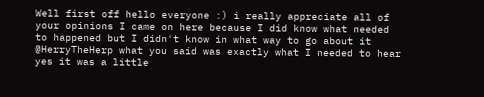Well first off hello everyone :) i really appreciate all of your opinions I came on here because I did know what needed to happened but I didn't know in what way to go about it @HerryTheHerp what you said was exactly what I needed to hear yes it was a little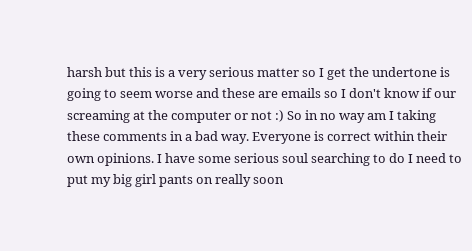harsh but this is a very serious matter so I get the undertone is going to seem worse and these are emails so I don't know if our screaming at the computer or not :) So in no way am I taking these comments in a bad way. Everyone is correct within their own opinions. I have some serious soul searching to do I need to put my big girl pants on really soon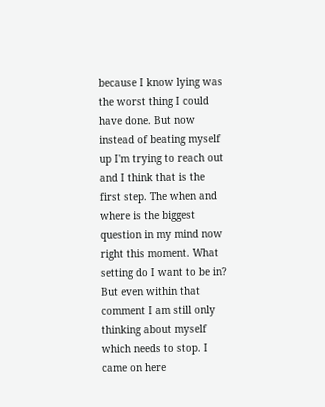because I know lying was the worst thing I could have done. But now instead of beating myself up I'm trying to reach out and I think that is the first step. The when and where is the biggest question in my mind now right this moment. What setting do I want to be in? But even within that comment I am still only thinking about myself which needs to stop. I came on here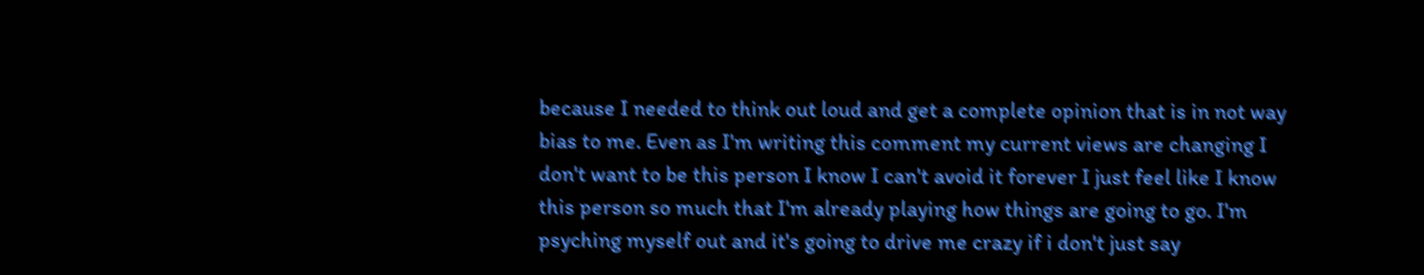because I needed to think out loud and get a complete opinion that is in not way bias to me. Even as I'm writing this comment my current views are changing I don't want to be this person I know I can't avoid it forever I just feel like I know this person so much that I'm already playing how things are going to go. I'm psyching myself out and it's going to drive me crazy if i don't just say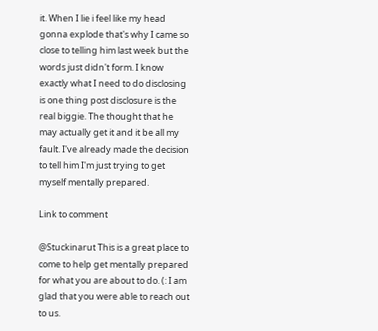it. When I lie i feel like my head gonna explode that's why I came so close to telling him last week but the words just didn't form. I know exactly what I need to do disclosing is one thing post disclosure is the real biggie. The thought that he may actually get it and it be all my fault. I've already made the decision to tell him I'm just trying to get myself mentally prepared.

Link to comment

@Stuckinarut This is a great place to come to help get mentally prepared for what you are about to do. (: I am glad that you were able to reach out to us.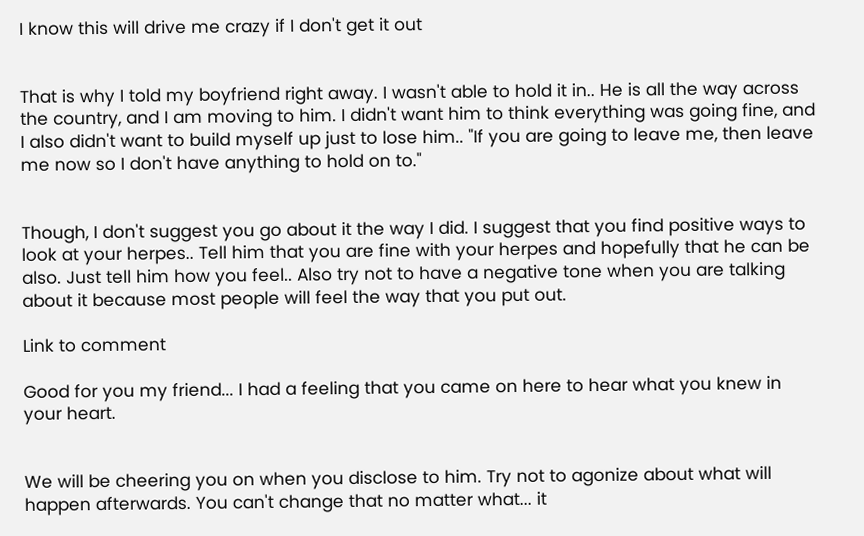I know this will drive me crazy if I don't get it out


That is why I told my boyfriend right away. I wasn't able to hold it in.. He is all the way across the country, and I am moving to him. I didn't want him to think everything was going fine, and I also didn't want to build myself up just to lose him.. "If you are going to leave me, then leave me now so I don't have anything to hold on to."


Though, I don't suggest you go about it the way I did. I suggest that you find positive ways to look at your herpes.. Tell him that you are fine with your herpes and hopefully that he can be also. Just tell him how you feel.. Also try not to have a negative tone when you are talking about it because most people will feel the way that you put out.

Link to comment

Good for you my friend... I had a feeling that you came on here to hear what you knew in your heart.


We will be cheering you on when you disclose to him. Try not to agonize about what will happen afterwards. You can't change that no matter what... it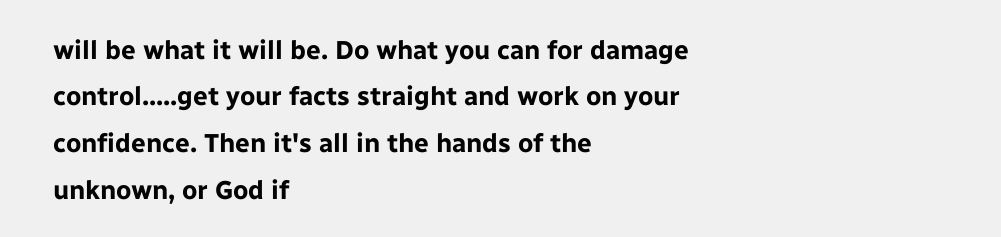will be what it will be. Do what you can for damage control.....get your facts straight and work on your confidence. Then it's all in the hands of the unknown, or God if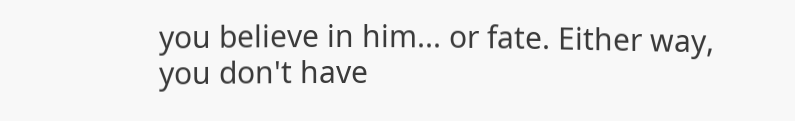you believe in him... or fate. Either way, you don't have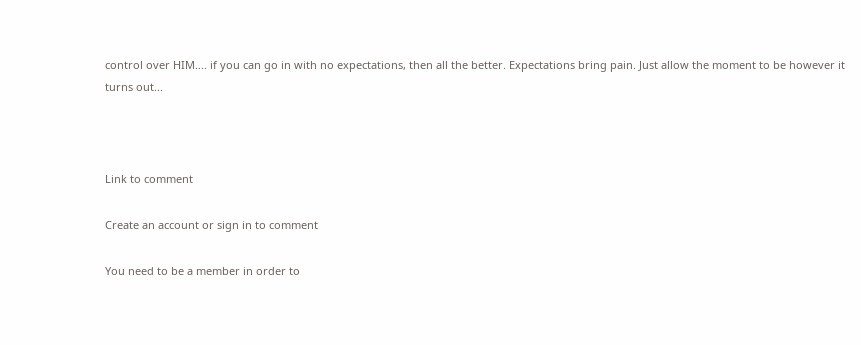control over HIM.... if you can go in with no expectations, then all the better. Expectations bring pain. Just allow the moment to be however it turns out...



Link to comment

Create an account or sign in to comment

You need to be a member in order to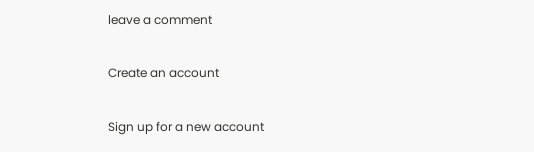leave a comment

Create an account

Sign up for a new account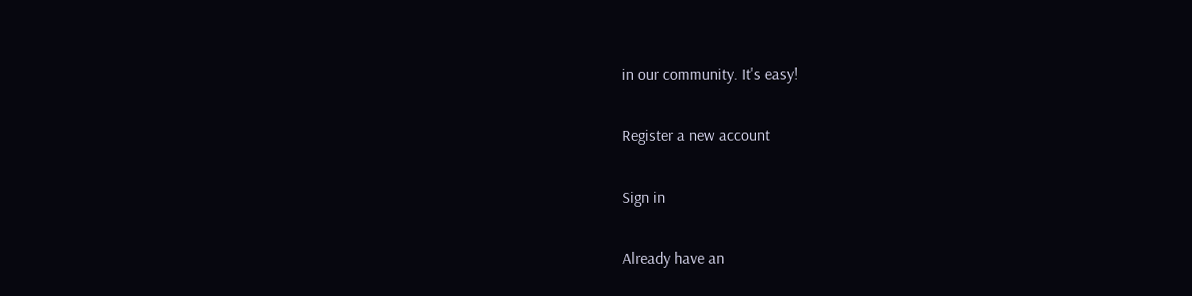in our community. It's easy!

Register a new account

Sign in

Already have an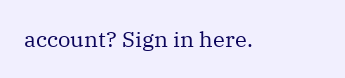account? Sign in here.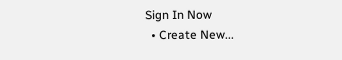Sign In Now
  • Create New...